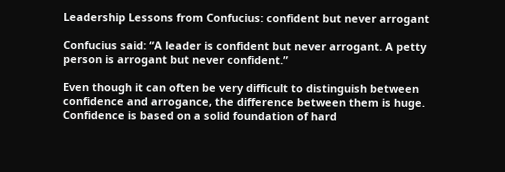Leadership Lessons from Confucius: confident but never arrogant

Confucius said: “A leader is confident but never arrogant. A petty person is arrogant but never confident.”

Even though it can often be very difficult to distinguish between confidence and arrogance, the difference between them is huge. Confidence is based on a solid foundation of hard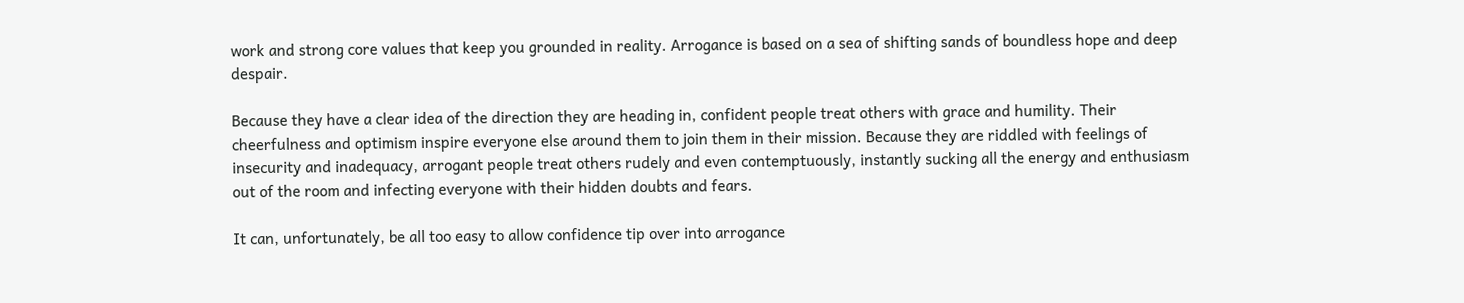work and strong core values that keep you grounded in reality. Arrogance is based on a sea of shifting sands of boundless hope and deep despair.

Because they have a clear idea of the direction they are heading in, confident people treat others with grace and humility. Their cheerfulness and optimism inspire everyone else around them to join them in their mission. Because they are riddled with feelings of insecurity and inadequacy, arrogant people treat others rudely and even contemptuously, instantly sucking all the energy and enthusiasm out of the room and infecting everyone with their hidden doubts and fears.

It can, unfortunately, be all too easy to allow confidence tip over into arrogance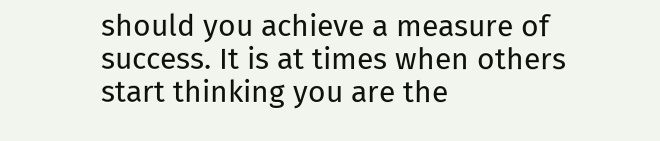should you achieve a measure of success. It is at times when others start thinking you are the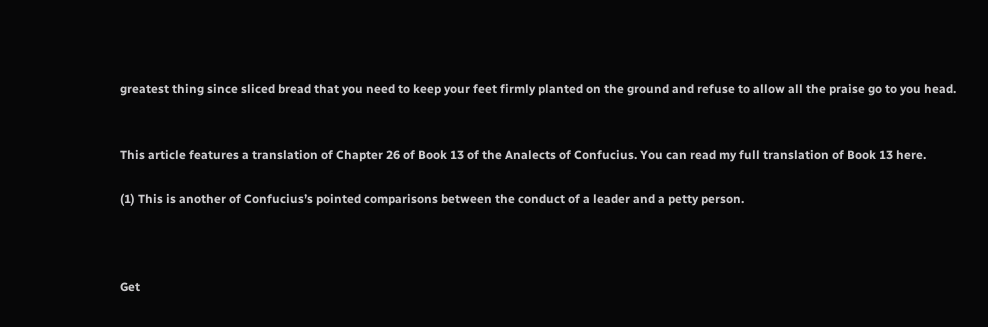greatest thing since sliced bread that you need to keep your feet firmly planted on the ground and refuse to allow all the praise go to you head.


This article features a translation of Chapter 26 of Book 13 of the Analects of Confucius. You can read my full translation of Book 13 here.

(1) This is another of Confucius’s pointed comparisons between the conduct of a leader and a petty person.



Get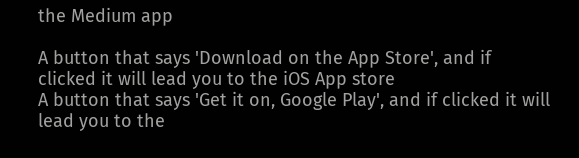the Medium app

A button that says 'Download on the App Store', and if clicked it will lead you to the iOS App store
A button that says 'Get it on, Google Play', and if clicked it will lead you to the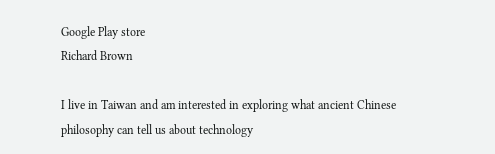Google Play store
Richard Brown

I live in Taiwan and am interested in exploring what ancient Chinese philosophy can tell us about technology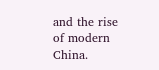and the rise of modern China.